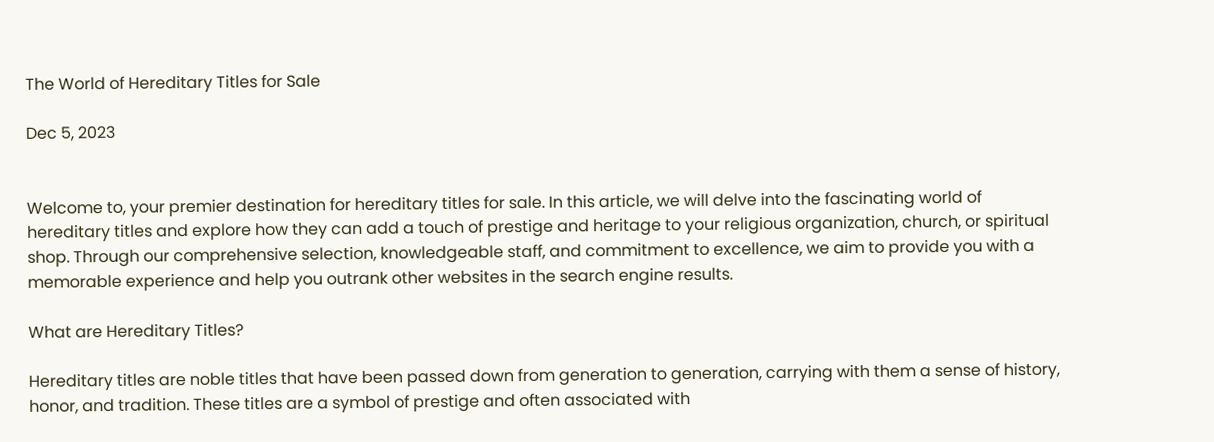The World of Hereditary Titles for Sale

Dec 5, 2023


Welcome to, your premier destination for hereditary titles for sale. In this article, we will delve into the fascinating world of hereditary titles and explore how they can add a touch of prestige and heritage to your religious organization, church, or spiritual shop. Through our comprehensive selection, knowledgeable staff, and commitment to excellence, we aim to provide you with a memorable experience and help you outrank other websites in the search engine results.

What are Hereditary Titles?

Hereditary titles are noble titles that have been passed down from generation to generation, carrying with them a sense of history, honor, and tradition. These titles are a symbol of prestige and often associated with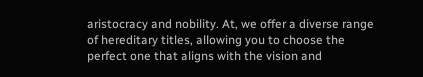aristocracy and nobility. At, we offer a diverse range of hereditary titles, allowing you to choose the perfect one that aligns with the vision and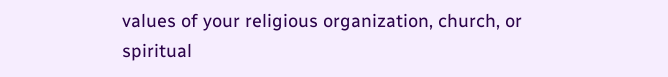values of your religious organization, church, or spiritual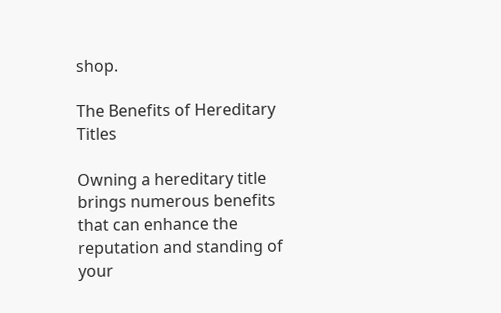shop.

The Benefits of Hereditary Titles

Owning a hereditary title brings numerous benefits that can enhance the reputation and standing of your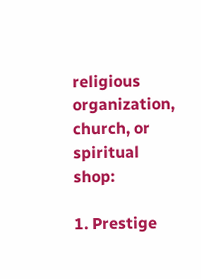religious organization, church, or spiritual shop:

1. Prestige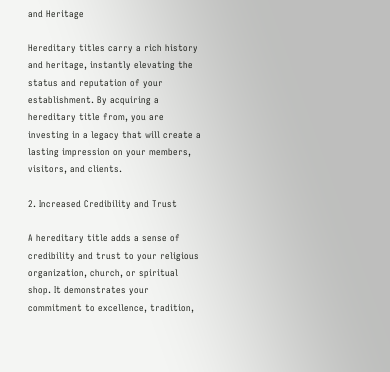and Heritage

Hereditary titles carry a rich history and heritage, instantly elevating the status and reputation of your establishment. By acquiring a hereditary title from, you are investing in a legacy that will create a lasting impression on your members, visitors, and clients.

2. Increased Credibility and Trust

A hereditary title adds a sense of credibility and trust to your religious organization, church, or spiritual shop. It demonstrates your commitment to excellence, tradition,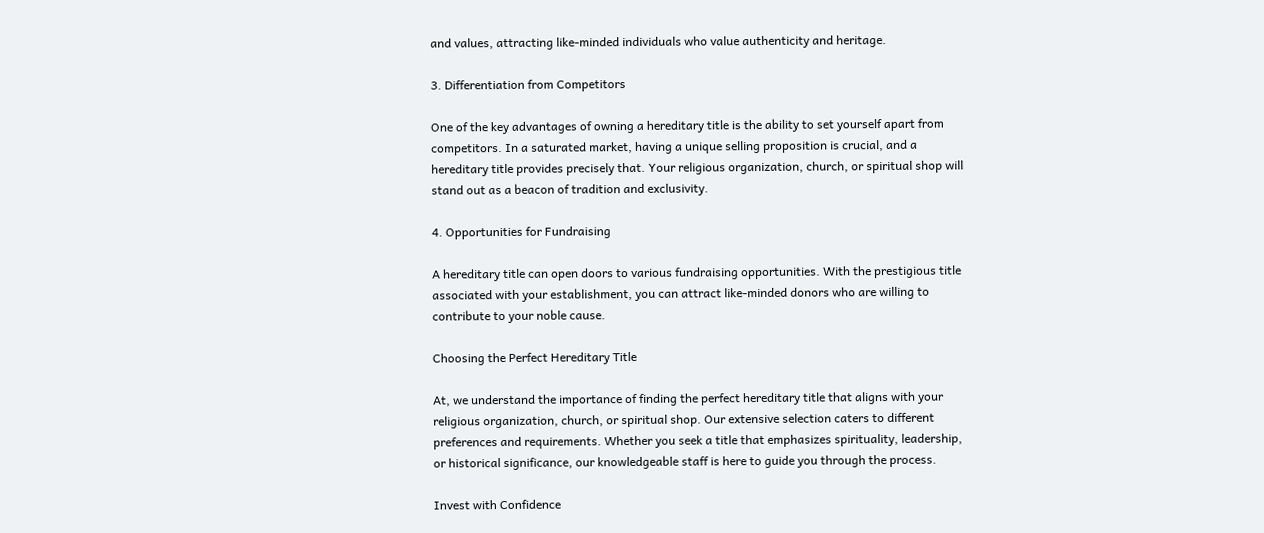and values, attracting like-minded individuals who value authenticity and heritage.

3. Differentiation from Competitors

One of the key advantages of owning a hereditary title is the ability to set yourself apart from competitors. In a saturated market, having a unique selling proposition is crucial, and a hereditary title provides precisely that. Your religious organization, church, or spiritual shop will stand out as a beacon of tradition and exclusivity.

4. Opportunities for Fundraising

A hereditary title can open doors to various fundraising opportunities. With the prestigious title associated with your establishment, you can attract like-minded donors who are willing to contribute to your noble cause.

Choosing the Perfect Hereditary Title

At, we understand the importance of finding the perfect hereditary title that aligns with your religious organization, church, or spiritual shop. Our extensive selection caters to different preferences and requirements. Whether you seek a title that emphasizes spirituality, leadership, or historical significance, our knowledgeable staff is here to guide you through the process.

Invest with Confidence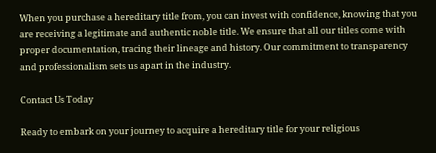When you purchase a hereditary title from, you can invest with confidence, knowing that you are receiving a legitimate and authentic noble title. We ensure that all our titles come with proper documentation, tracing their lineage and history. Our commitment to transparency and professionalism sets us apart in the industry.

Contact Us Today

Ready to embark on your journey to acquire a hereditary title for your religious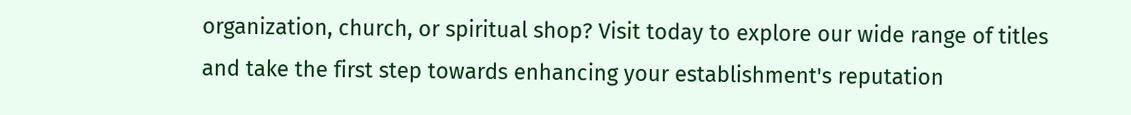organization, church, or spiritual shop? Visit today to explore our wide range of titles and take the first step towards enhancing your establishment's reputation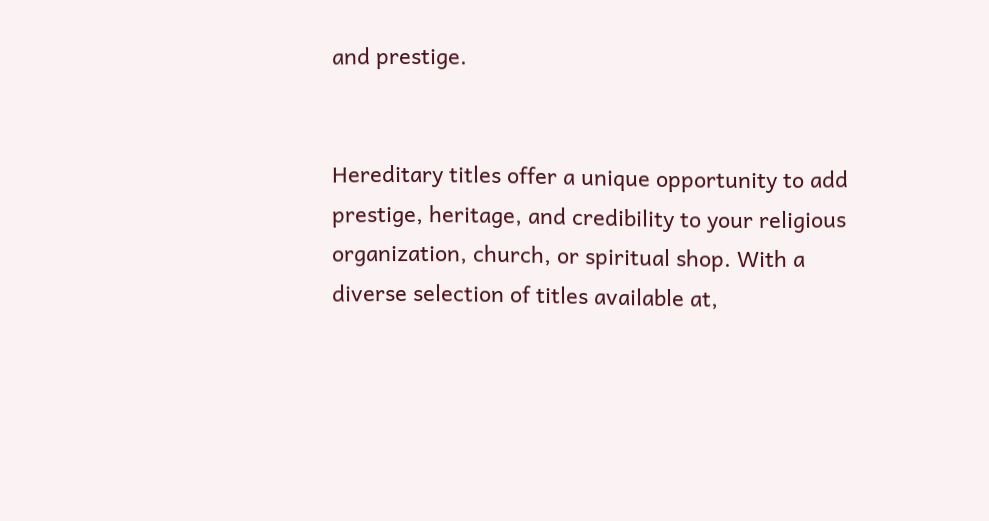and prestige.


Hereditary titles offer a unique opportunity to add prestige, heritage, and credibility to your religious organization, church, or spiritual shop. With a diverse selection of titles available at,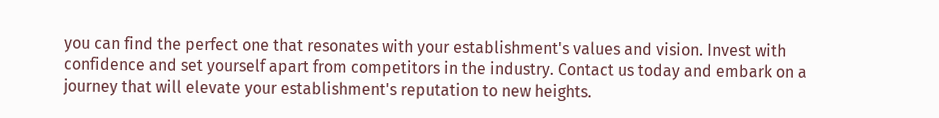you can find the perfect one that resonates with your establishment's values and vision. Invest with confidence and set yourself apart from competitors in the industry. Contact us today and embark on a journey that will elevate your establishment's reputation to new heights.